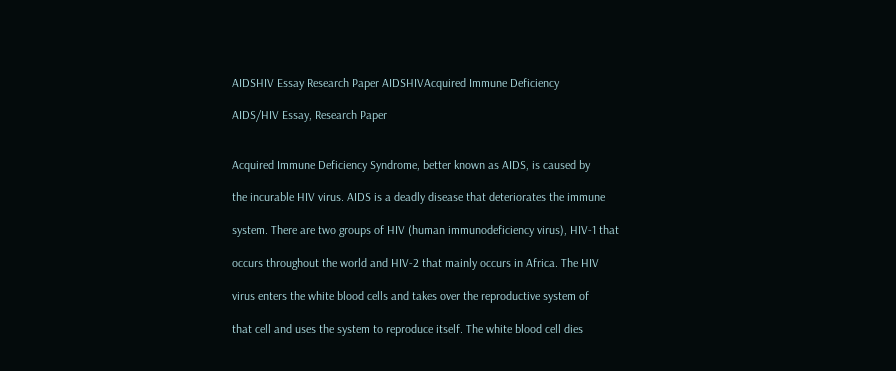AIDSHIV Essay Research Paper AIDSHIVAcquired Immune Deficiency

AIDS/HIV Essay, Research Paper


Acquired Immune Deficiency Syndrome, better known as AIDS, is caused by

the incurable HIV virus. AIDS is a deadly disease that deteriorates the immune

system. There are two groups of HIV (human immunodeficiency virus), HIV-1 that

occurs throughout the world and HIV-2 that mainly occurs in Africa. The HIV

virus enters the white blood cells and takes over the reproductive system of

that cell and uses the system to reproduce itself. The white blood cell dies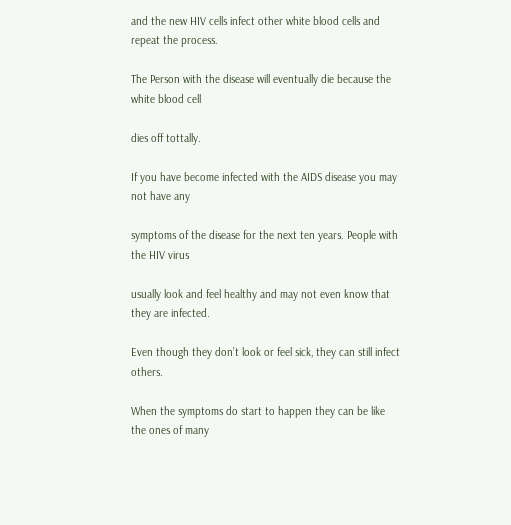and the new HIV cells infect other white blood cells and repeat the process.

The Person with the disease will eventually die because the white blood cell

dies off tottally.

If you have become infected with the AIDS disease you may not have any

symptoms of the disease for the next ten years. People with the HIV virus

usually look and feel healthy and may not even know that they are infected.

Even though they don’t look or feel sick, they can still infect others.

When the symptoms do start to happen they can be like the ones of many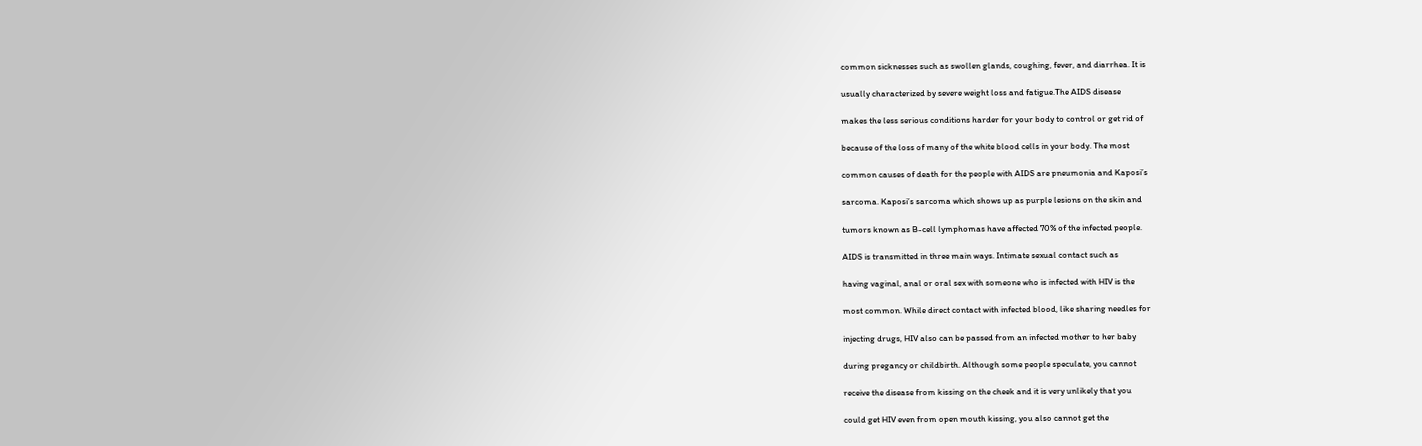common sicknesses such as swollen glands, coughing, fever, and diarrhea. It is

usually characterized by severe weight loss and fatigue.The AIDS disease

makes the less serious conditions harder for your body to control or get rid of

because of the loss of many of the white blood cells in your body. The most

common causes of death for the people with AIDS are pneumonia and Kaposi’s

sarcoma. Kaposi’s sarcoma which shows up as purple lesions on the skin and

tumors known as B-cell lymphomas have affected 70% of the infected people.

AIDS is transmitted in three main ways. Intimate sexual contact such as

having vaginal, anal or oral sex with someone who is infected with HIV is the

most common. While direct contact with infected blood, like sharing needles for

injecting drugs, HIV also can be passed from an infected mother to her baby

during pregancy or childbirth. Although some people speculate, you cannot

receive the disease from kissing on the cheek and it is very unlikely that you

could get HIV even from open mouth kissing, you also cannot get the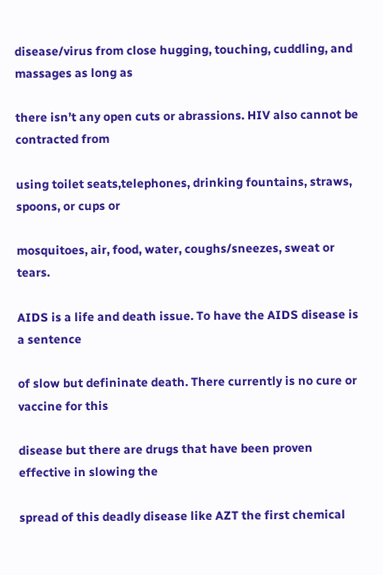disease/virus from close hugging, touching, cuddling, and massages as long as

there isn’t any open cuts or abrassions. HIV also cannot be contracted from

using toilet seats,telephones, drinking fountains, straws, spoons, or cups or

mosquitoes, air, food, water, coughs/sneezes, sweat or tears.

AIDS is a life and death issue. To have the AIDS disease is a sentence

of slow but defininate death. There currently is no cure or vaccine for this

disease but there are drugs that have been proven effective in slowing the

spread of this deadly disease like AZT the first chemical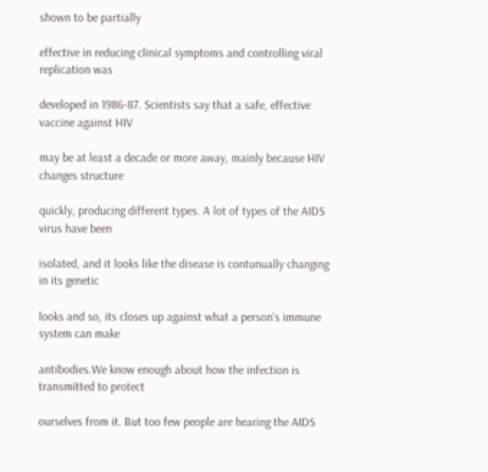shown to be partially

effective in reducing clinical symptoms and controlling viral replication was

developed in 1986-87. Scientists say that a safe, effective vaccine against HIV

may be at least a decade or more away, mainly because HIV changes structure

quickly, producing different types. A lot of types of the AIDS virus have been

isolated, and it looks like the disease is contunually changing in its genetic

looks and so, its closes up against what a person’s immune system can make

antibodies.We know enough about how the infection is transmitted to protect

ourselves from it. But too few people are hearing the AIDS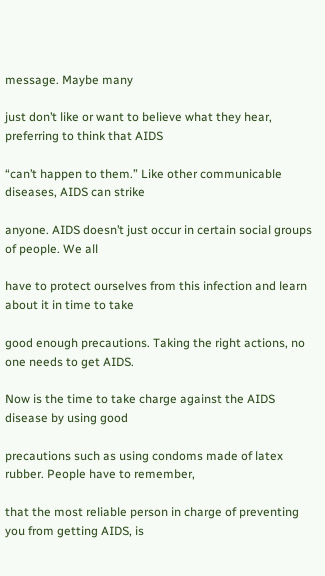message. Maybe many

just don’t like or want to believe what they hear, preferring to think that AIDS

“can’t happen to them.” Like other communicable diseases, AIDS can strike

anyone. AIDS doesn’t just occur in certain social groups of people. We all

have to protect ourselves from this infection and learn about it in time to take

good enough precautions. Taking the right actions, no one needs to get AIDS.

Now is the time to take charge against the AIDS disease by using good

precautions such as using condoms made of latex rubber. People have to remember,

that the most reliable person in charge of preventing you from getting AIDS, is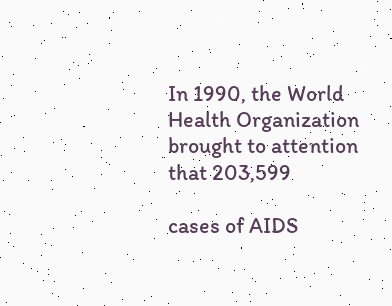In 1990, the World Health Organization brought to attention that 203,599

cases of AIDS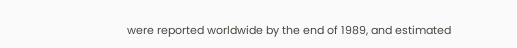were reported worldwide by the end of 1989, and estimated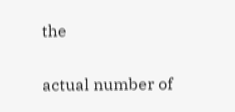the

actual number of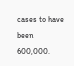cases to have been 600,000.